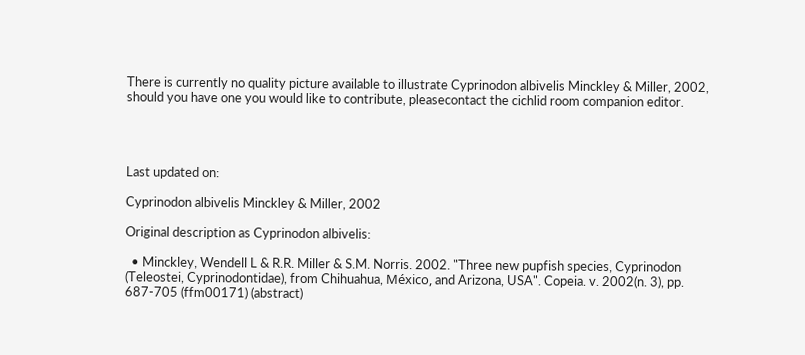There is currently no quality picture available to illustrate Cyprinodon albivelis Minckley & Miller, 2002, should you have one you would like to contribute, pleasecontact the cichlid room companion editor.




Last updated on:

Cyprinodon albivelis Minckley & Miller, 2002

Original description as Cyprinodon albivelis:

  • Minckley, Wendell L & R.R. Miller & S.M. Norris. 2002. "Three new pupfish species, Cyprinodon (Teleostei, Cyprinodontidae), from Chihuahua, México, and Arizona, USA". Copeia. v. 2002(n. 3), pp. 687-705 (ffm00171) (abstract)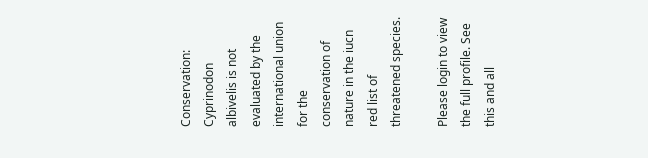Conservation: Cyprinodon albivelis is not evaluated by the international union for the conservation of nature in the iucn red list of threatened species.

Please login to view the full profile. See this and all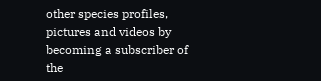other species profiles, pictures and videos by becoming a subscriber of the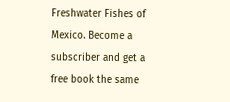Freshwater Fishes of Mexico. Become a subscriber and get a free book the same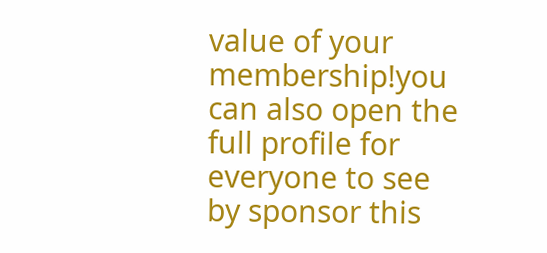value of your membership!you can also open the full profile for everyone to see by sponsor this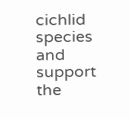cichlid species and support the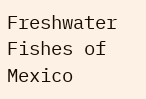Freshwater Fishes of Mexico